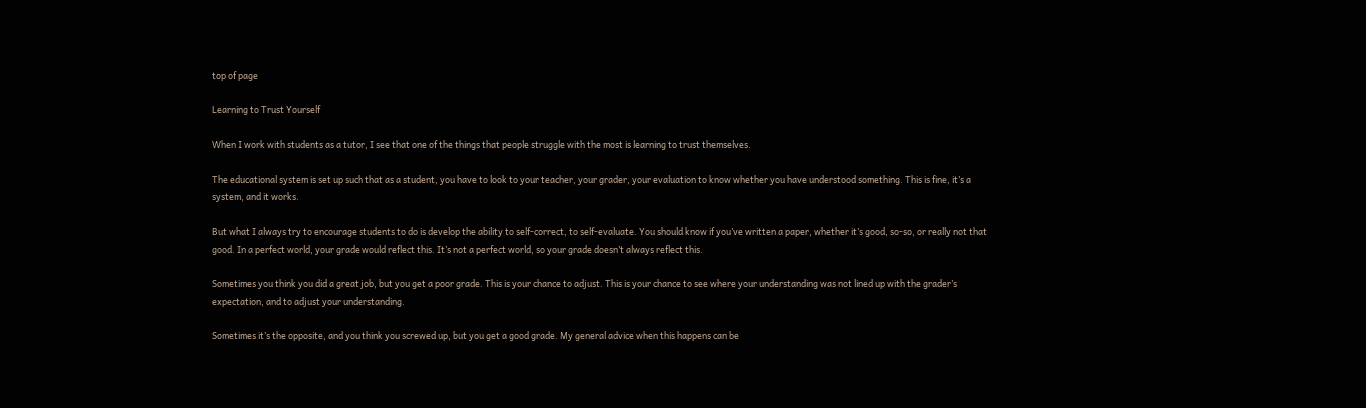top of page

Learning to Trust Yourself

When I work with students as a tutor, I see that one of the things that people struggle with the most is learning to trust themselves.

The educational system is set up such that as a student, you have to look to your teacher, your grader, your evaluation to know whether you have understood something. This is fine, it’s a system, and it works.

But what I always try to encourage students to do is develop the ability to self-correct, to self-evaluate. You should know if you’ve written a paper, whether it’s good, so-so, or really not that good. In a perfect world, your grade would reflect this. It’s not a perfect world, so your grade doesn’t always reflect this.

Sometimes you think you did a great job, but you get a poor grade. This is your chance to adjust. This is your chance to see where your understanding was not lined up with the grader’s expectation, and to adjust your understanding.

Sometimes it’s the opposite, and you think you screwed up, but you get a good grade. My general advice when this happens can be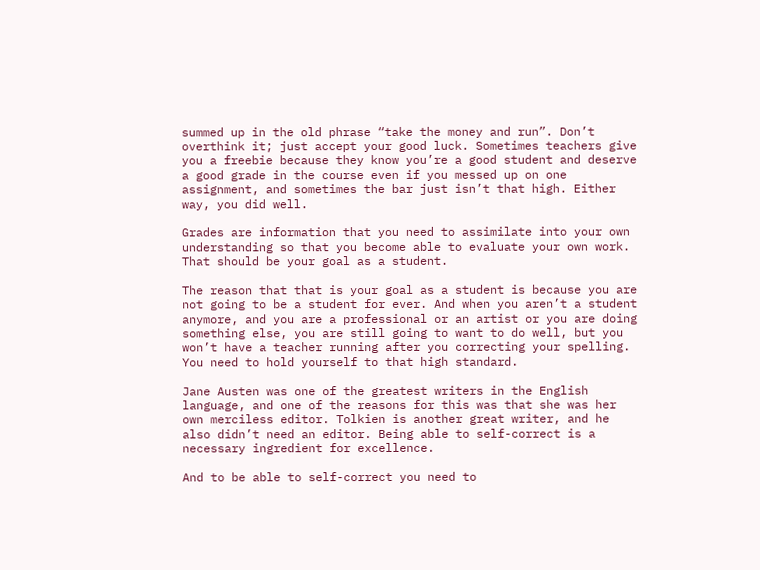summed up in the old phrase “take the money and run”. Don’t overthink it; just accept your good luck. Sometimes teachers give you a freebie because they know you’re a good student and deserve a good grade in the course even if you messed up on one assignment, and sometimes the bar just isn’t that high. Either way, you did well.

Grades are information that you need to assimilate into your own understanding so that you become able to evaluate your own work. That should be your goal as a student.

The reason that that is your goal as a student is because you are not going to be a student for ever. And when you aren’t a student anymore, and you are a professional or an artist or you are doing something else, you are still going to want to do well, but you won’t have a teacher running after you correcting your spelling. You need to hold yourself to that high standard.

Jane Austen was one of the greatest writers in the English language, and one of the reasons for this was that she was her own merciless editor. Tolkien is another great writer, and he also didn’t need an editor. Being able to self-correct is a necessary ingredient for excellence.

And to be able to self-correct you need to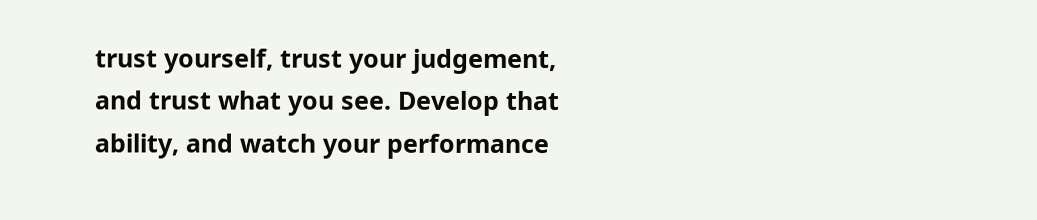trust yourself, trust your judgement, and trust what you see. Develop that ability, and watch your performance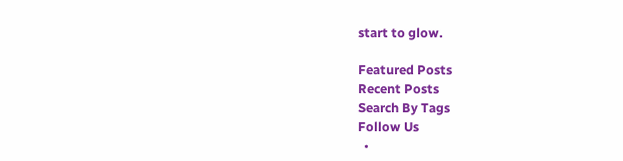start to glow.

Featured Posts
Recent Posts
Search By Tags
Follow Us
  •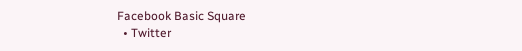Facebook Basic Square
  • Twitter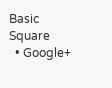Basic Square
  • Google+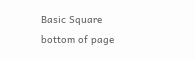Basic Square
bottom of page